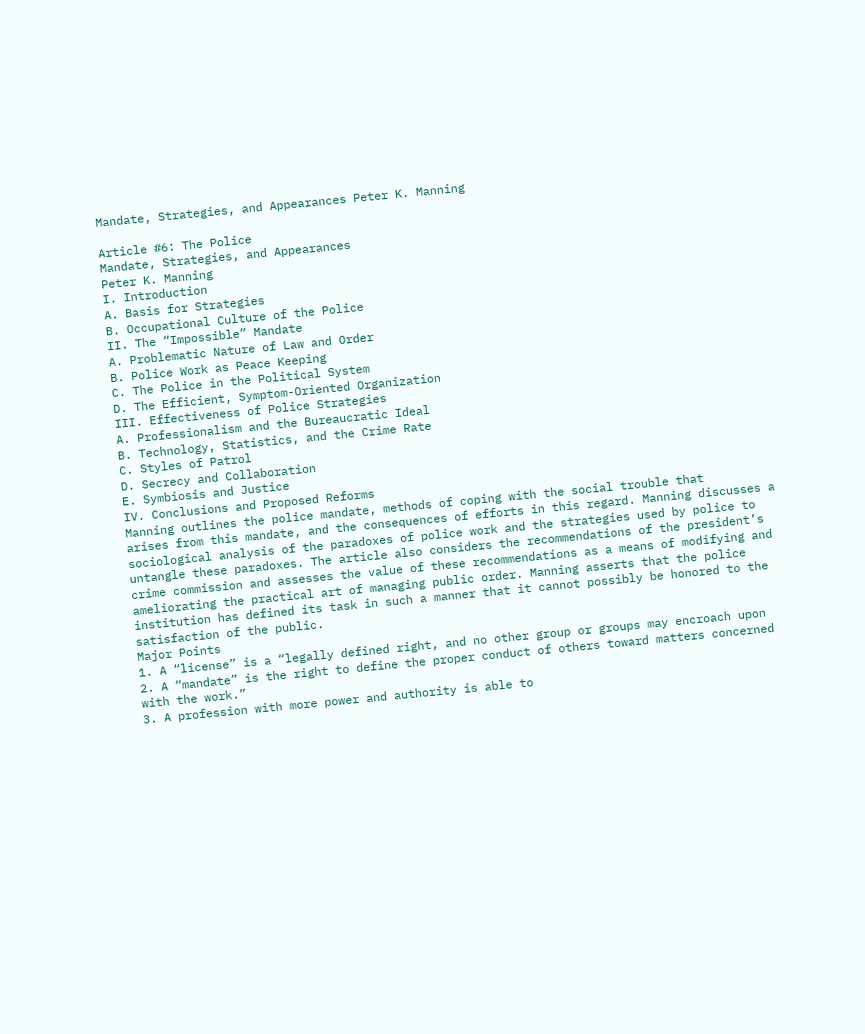Mandate, Strategies, and Appearances Peter K. Manning

Article #6: The Police
Mandate, Strategies, and Appearances
Peter K. Manning
I. Introduction
A. Basis for Strategies
B. Occupational Culture of the Police
II. The “Impossible” Mandate
A. Problematic Nature of Law and Order
B. Police Work as Peace Keeping
C. The Police in the Political System
D. The Efficient, Symptom-Oriented Organization
III. Effectiveness of Police Strategies
A. Professionalism and the Bureaucratic Ideal
B. Technology, Statistics, and the Crime Rate
C. Styles of Patrol
D. Secrecy and Collaboration
E. Symbiosis and Justice
IV. Conclusions and Proposed Reforms
Manning outlines the police mandate, methods of coping with the social trouble that
arises from this mandate, and the consequences of efforts in this regard. Manning discusses a
sociological analysis of the paradoxes of police work and the strategies used by police to
untangle these paradoxes. The article also considers the recommendations of the president’s
crime commission and assesses the value of these recommendations as a means of modifying and
ameliorating the practical art of managing public order. Manning asserts that the police
institution has defined its task in such a manner that it cannot possibly be honored to the
satisfaction of the public.
Major Points
1. A “license” is a “legally defined right, and no other group or groups may encroach upon
2. A “mandate” is the right to define the proper conduct of others toward matters concerned
with the work.”
3. A profession with more power and authority is able to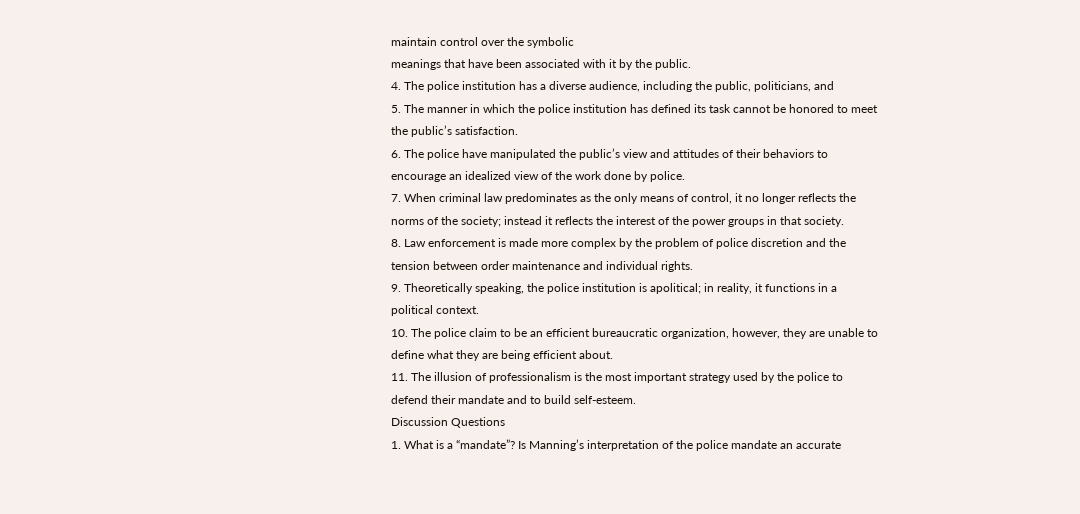maintain control over the symbolic
meanings that have been associated with it by the public.
4. The police institution has a diverse audience, including the public, politicians, and
5. The manner in which the police institution has defined its task cannot be honored to meet
the public’s satisfaction.
6. The police have manipulated the public’s view and attitudes of their behaviors to
encourage an idealized view of the work done by police.
7. When criminal law predominates as the only means of control, it no longer reflects the
norms of the society; instead it reflects the interest of the power groups in that society.
8. Law enforcement is made more complex by the problem of police discretion and the
tension between order maintenance and individual rights.
9. Theoretically speaking, the police institution is apolitical; in reality, it functions in a
political context.
10. The police claim to be an efficient bureaucratic organization, however, they are unable to
define what they are being efficient about.
11. The illusion of professionalism is the most important strategy used by the police to
defend their mandate and to build self-esteem.
Discussion Questions
1. What is a “mandate”? Is Manning’s interpretation of the police mandate an accurate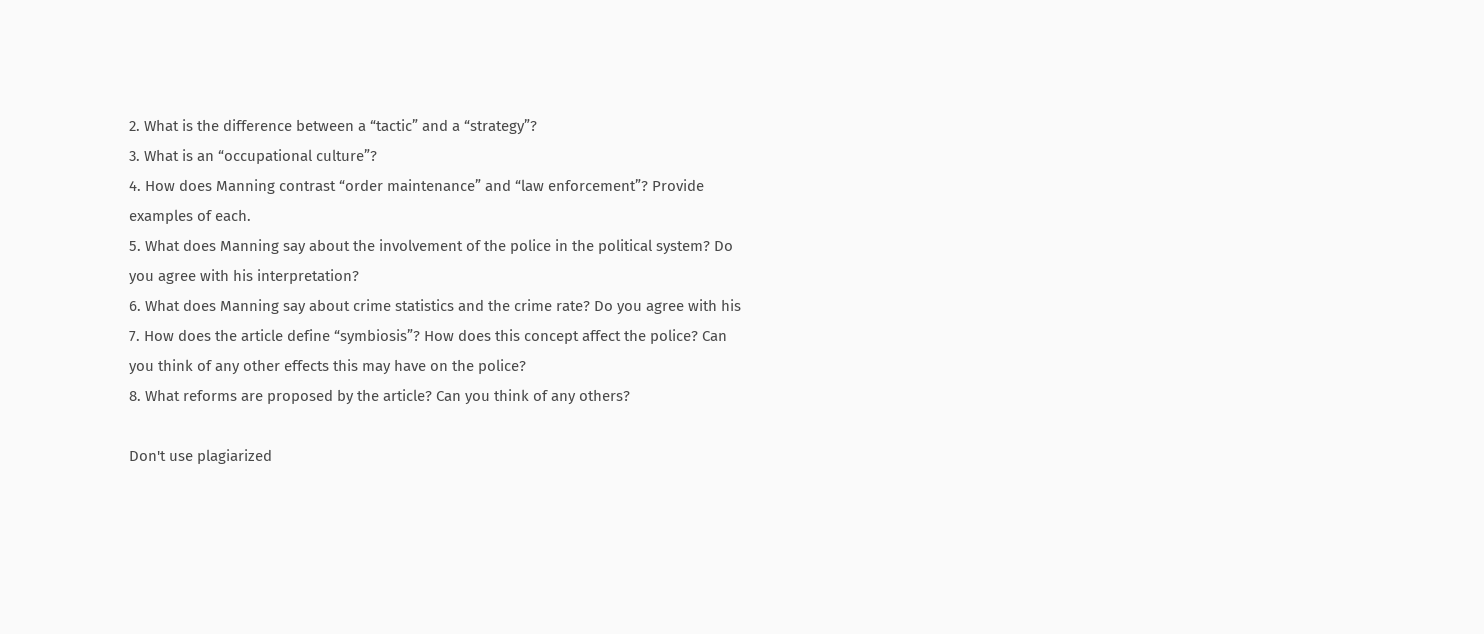2. What is the difference between a “tactic” and a “strategy”?
3. What is an “occupational culture”?
4. How does Manning contrast “order maintenance” and “law enforcement”? Provide
examples of each.
5. What does Manning say about the involvement of the police in the political system? Do
you agree with his interpretation?
6. What does Manning say about crime statistics and the crime rate? Do you agree with his
7. How does the article define “symbiosis”? How does this concept affect the police? Can
you think of any other effects this may have on the police?
8. What reforms are proposed by the article? Can you think of any others?

Don't use plagiarized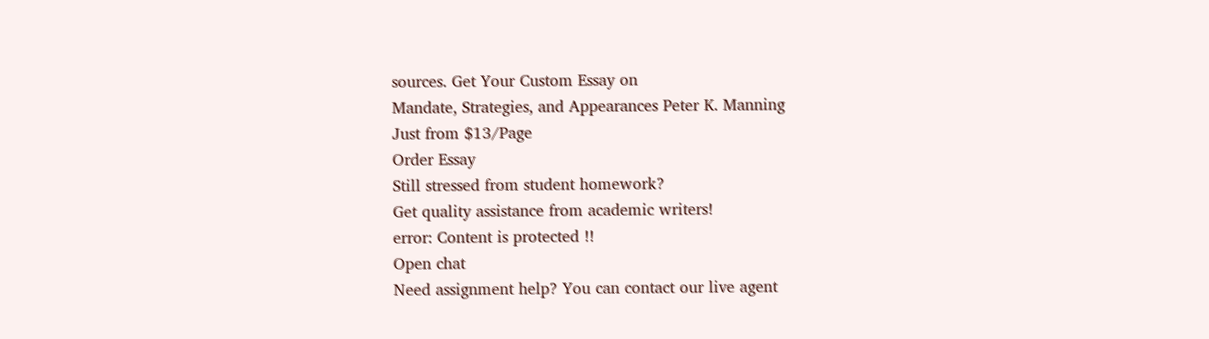sources. Get Your Custom Essay on
Mandate, Strategies, and Appearances Peter K. Manning
Just from $13/Page
Order Essay
Still stressed from student homework?
Get quality assistance from academic writers!
error: Content is protected !!
Open chat
Need assignment help? You can contact our live agent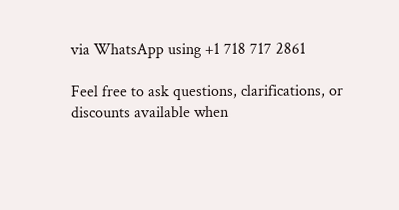via WhatsApp using +1 718 717 2861

Feel free to ask questions, clarifications, or discounts available when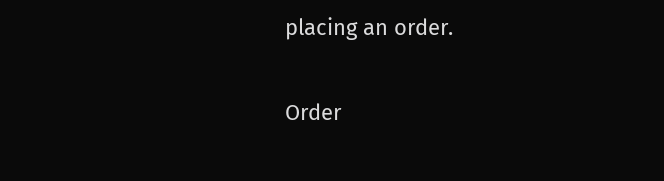placing an order.

Order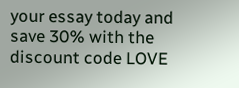your essay today and save 30% with the discount code LOVE